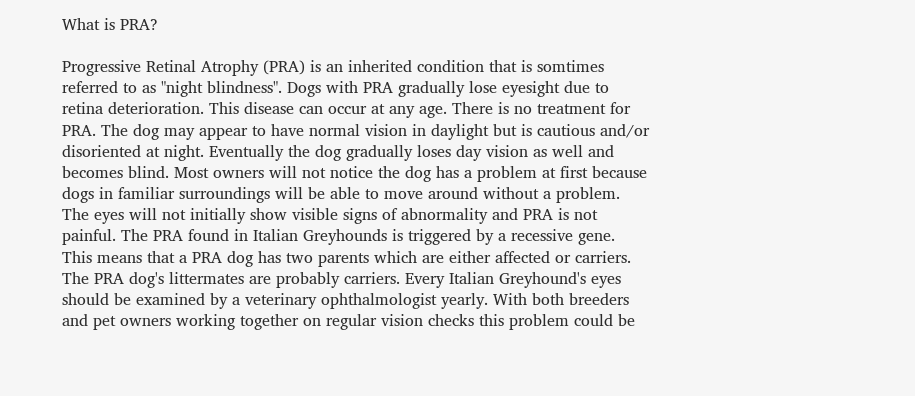What is PRA?

Progressive Retinal Atrophy (PRA) is an inherited condition that is somtimes referred to as "night blindness". Dogs with PRA gradually lose eyesight due to retina deterioration. This disease can occur at any age. There is no treatment for PRA. The dog may appear to have normal vision in daylight but is cautious and/or disoriented at night. Eventually the dog gradually loses day vision as well and becomes blind. Most owners will not notice the dog has a problem at first because dogs in familiar surroundings will be able to move around without a problem. The eyes will not initially show visible signs of abnormality and PRA is not painful. The PRA found in Italian Greyhounds is triggered by a recessive gene. This means that a PRA dog has two parents which are either affected or carriers. The PRA dog's littermates are probably carriers. Every Italian Greyhound's eyes should be examined by a veterinary ophthalmologist yearly. With both breeders and pet owners working together on regular vision checks this problem could be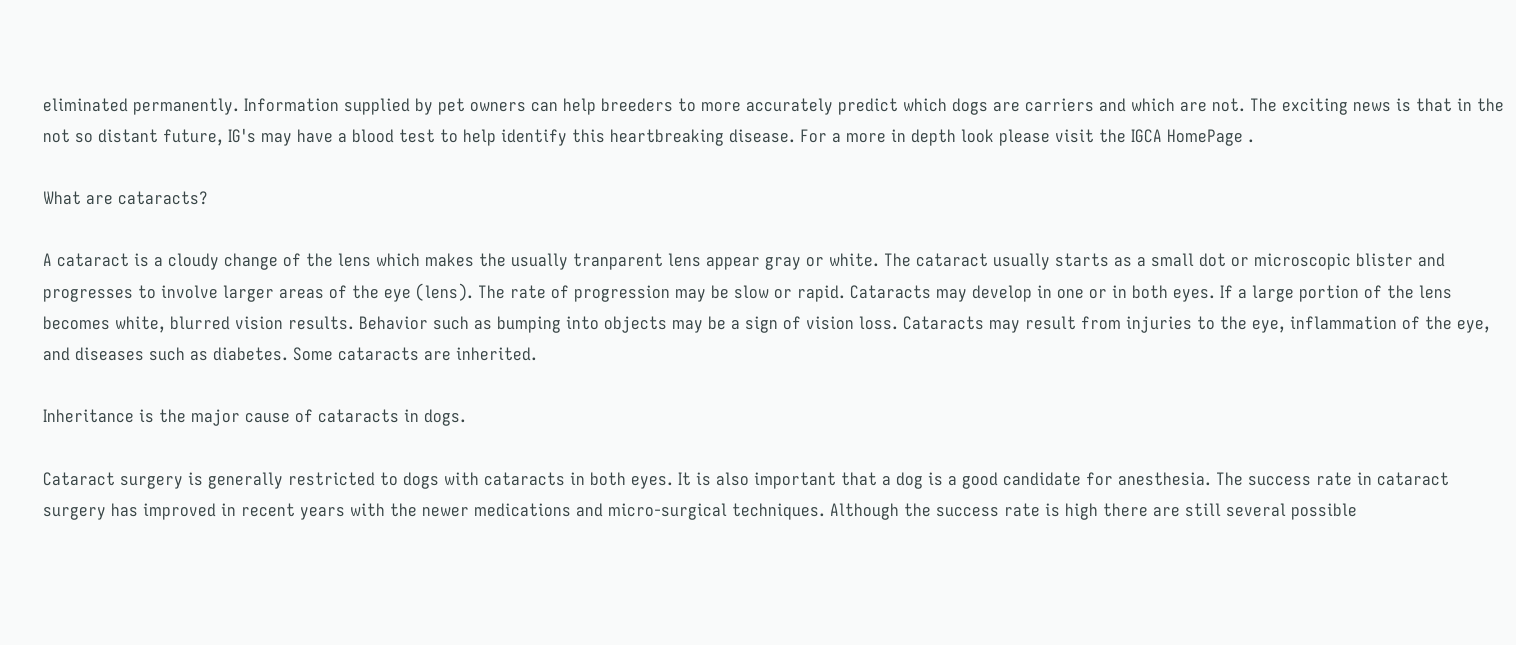eliminated permanently. Information supplied by pet owners can help breeders to more accurately predict which dogs are carriers and which are not. The exciting news is that in the not so distant future, IG's may have a blood test to help identify this heartbreaking disease. For a more in depth look please visit the IGCA HomePage .

What are cataracts?

A cataract is a cloudy change of the lens which makes the usually tranparent lens appear gray or white. The cataract usually starts as a small dot or microscopic blister and progresses to involve larger areas of the eye (lens). The rate of progression may be slow or rapid. Cataracts may develop in one or in both eyes. If a large portion of the lens becomes white, blurred vision results. Behavior such as bumping into objects may be a sign of vision loss. Cataracts may result from injuries to the eye, inflammation of the eye, and diseases such as diabetes. Some cataracts are inherited.

Inheritance is the major cause of cataracts in dogs.

Cataract surgery is generally restricted to dogs with cataracts in both eyes. It is also important that a dog is a good candidate for anesthesia. The success rate in cataract surgery has improved in recent years with the newer medications and micro-surgical techniques. Although the success rate is high there are still several possible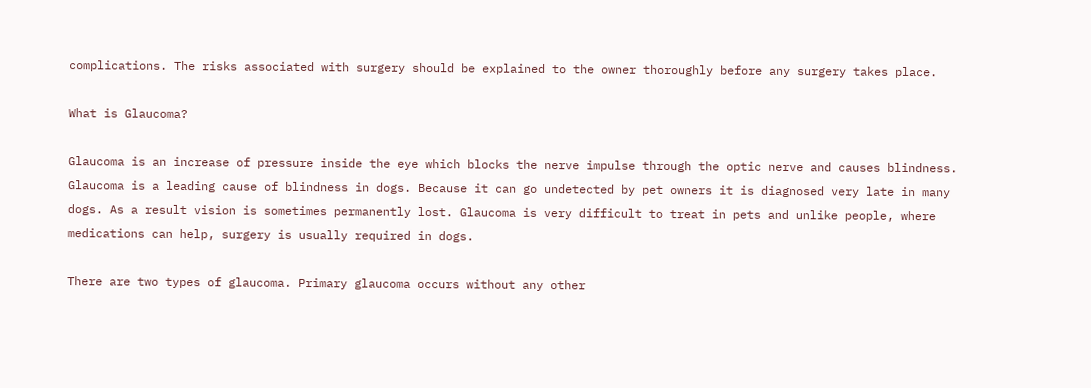complications. The risks associated with surgery should be explained to the owner thoroughly before any surgery takes place.

What is Glaucoma?

Glaucoma is an increase of pressure inside the eye which blocks the nerve impulse through the optic nerve and causes blindness. Glaucoma is a leading cause of blindness in dogs. Because it can go undetected by pet owners it is diagnosed very late in many dogs. As a result vision is sometimes permanently lost. Glaucoma is very difficult to treat in pets and unlike people, where medications can help, surgery is usually required in dogs.

There are two types of glaucoma. Primary glaucoma occurs without any other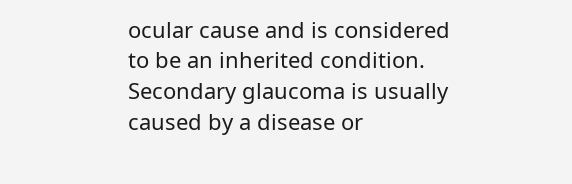ocular cause and is considered to be an inherited condition. Secondary glaucoma is usually caused by a disease or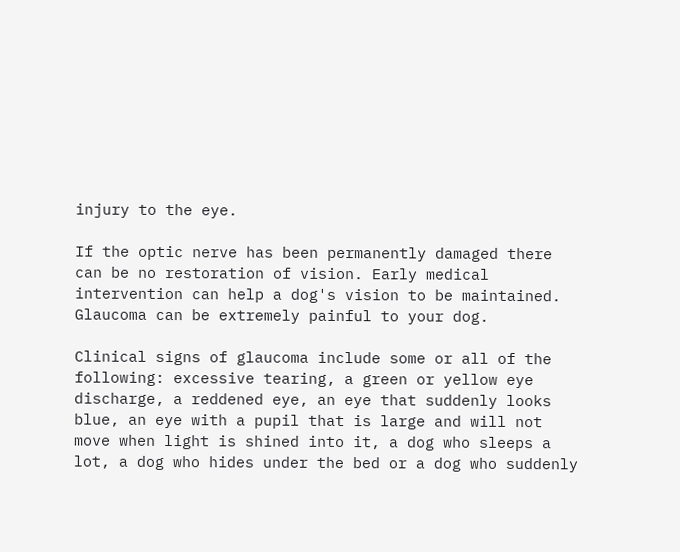injury to the eye.

If the optic nerve has been permanently damaged there can be no restoration of vision. Early medical intervention can help a dog's vision to be maintained. Glaucoma can be extremely painful to your dog.

Clinical signs of glaucoma include some or all of the following: excessive tearing, a green or yellow eye discharge, a reddened eye, an eye that suddenly looks blue, an eye with a pupil that is large and will not move when light is shined into it, a dog who sleeps a lot, a dog who hides under the bed or a dog who suddenly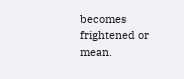becomes frightened or mean.